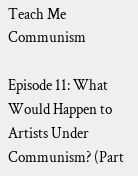Teach Me Communism

Episode 11: What Would Happen to Artists Under Communism? (Part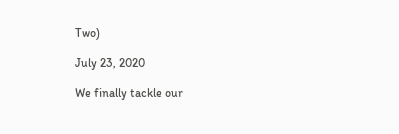Two)

July 23, 2020

We finally tackle our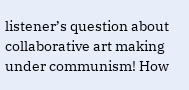listener’s question about collaborative art making under communism! How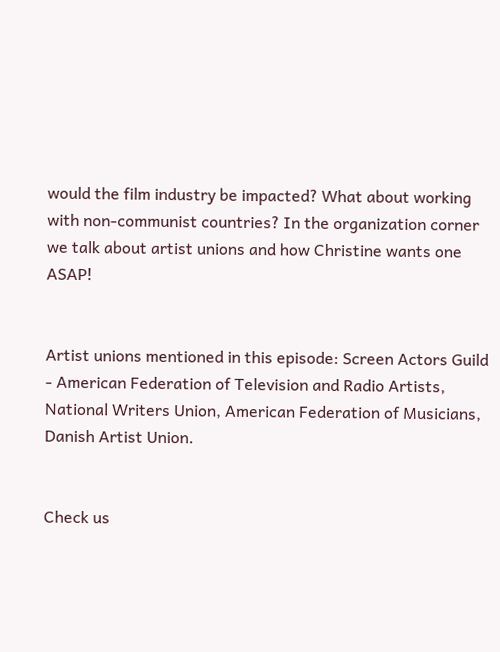would the film industry be impacted? What about working with non-communist countries? In the organization corner we talk about artist unions and how Christine wants one ASAP!


Artist unions mentioned in this episode: Screen Actors Guild - American Federation of Television and Radio Artists, National Writers Union, American Federation of Musicians, Danish Artist Union.


Check us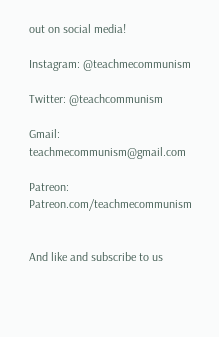out on social media!

Instagram: @teachmecommunism

Twitter: @teachcommunism

Gmail: teachmecommunism@gmail.com

Patreon: Patreon.com/teachmecommunism


And like and subscribe to us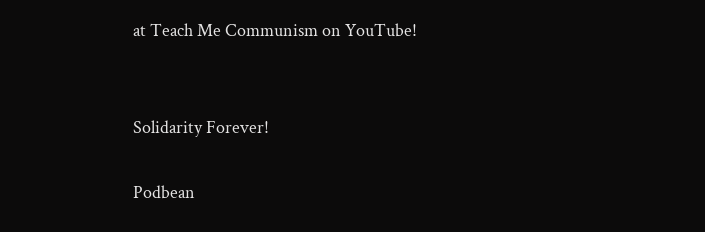at Teach Me Communism on YouTube!


Solidarity Forever!

Podbean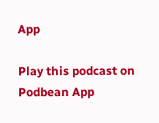App

Play this podcast on Podbean App